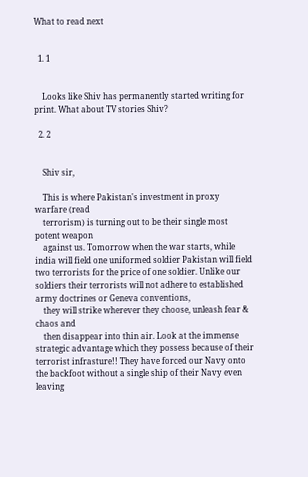What to read next


  1. 1


    Looks like Shiv has permanently started writing for print. What about TV stories Shiv?

  2. 2


    Shiv sir,

    This is where Pakistan's investment in proxy warfare (read
    terrorism) is turning out to be their single most potent weapon
    against us. Tomorrow when the war starts, while india will field one uniformed soldier Pakistan will field two terrorists for the price of one soldier. Unlike our soldiers their terrorists will not adhere to established army doctrines or Geneva conventions,
    they will strike wherever they choose, unleash fear & chaos and
    then disappear into thin air. Look at the immense strategic advantage which they possess because of their terrorist infrasture!! They have forced our Navy onto the backfoot without a single ship of their Navy even leaving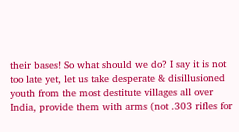their bases! So what should we do? I say it is not too late yet, let us take desperate & disillusioned youth from the most destitute villages all over India, provide them with arms (not .303 rifles for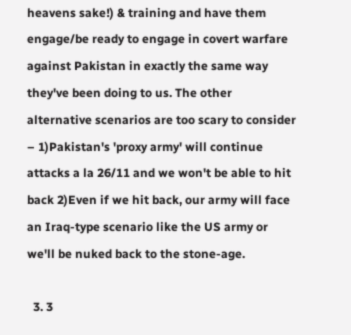heavens sake!) & training and have them engage/be ready to engage in covert warfare against Pakistan in exactly the same way they've been doing to us. The other alternative scenarios are too scary to consider – 1)Pakistan's 'proxy army' will continue attacks a la 26/11 and we won't be able to hit back 2)Even if we hit back, our army will face an Iraq-type scenario like the US army or we'll be nuked back to the stone-age.

  3. 3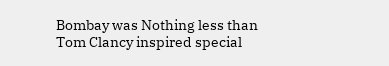Bombay was Nothing less than Tom Clancy inspired special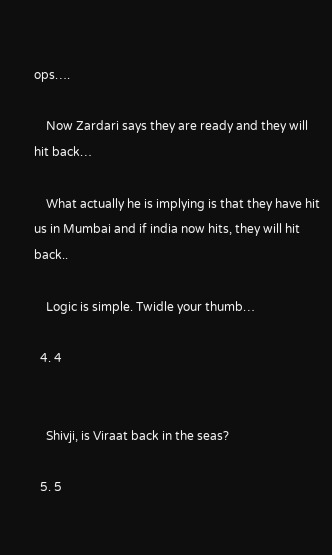ops….

    Now Zardari says they are ready and they will hit back…

    What actually he is implying is that they have hit us in Mumbai and if india now hits, they will hit back..

    Logic is simple. Twidle your thumb…

  4. 4


    Shivji, is Viraat back in the seas?

  5. 5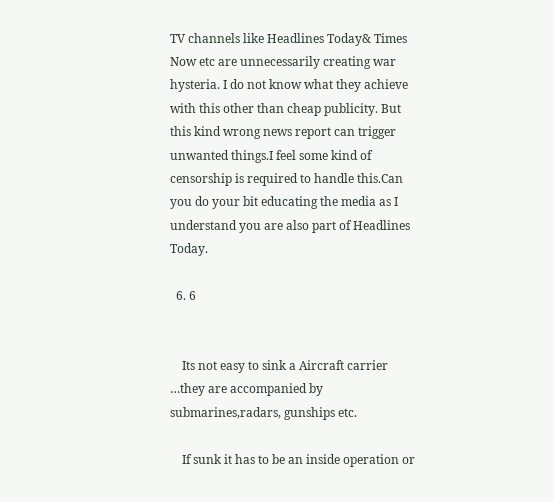TV channels like Headlines Today& Times Now etc are unnecessarily creating war hysteria. I do not know what they achieve with this other than cheap publicity. But this kind wrong news report can trigger unwanted things.I feel some kind of censorship is required to handle this.Can you do your bit educating the media as I understand you are also part of Headlines Today.

  6. 6


    Its not easy to sink a Aircraft carrier …they are accompanied by submarines,radars, gunships etc.

    If sunk it has to be an inside operation or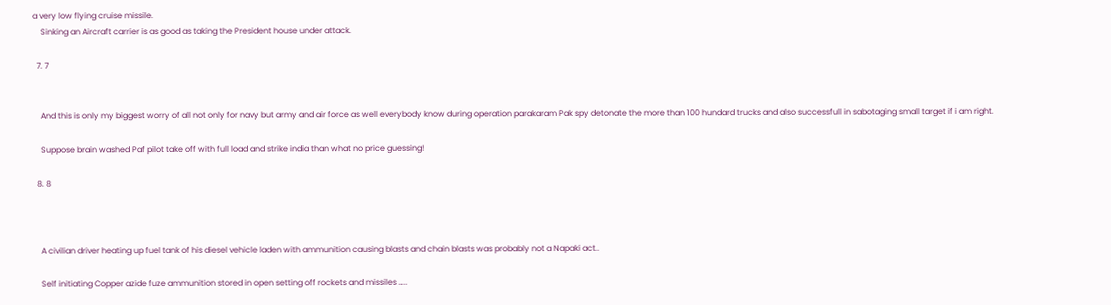a very low flying cruise missile.
    Sinking an Aircraft carrier is as good as taking the President house under attack.

  7. 7


    And this is only my biggest worry of all not only for navy but army and air force as well everybody know during operation parakaram Pak spy detonate the more than 100 hundard trucks and also successfull in sabotaging small target if i am right.

    Suppose brain washed Paf pilot take off with full load and strike india than what no price guessing!

  8. 8



    A civilian driver heating up fuel tank of his diesel vehicle laden with ammunition causing blasts and chain blasts was probably not a Napaki act..

    Self initiating Copper azide fuze ammunition stored in open setting off rockets and missiles …..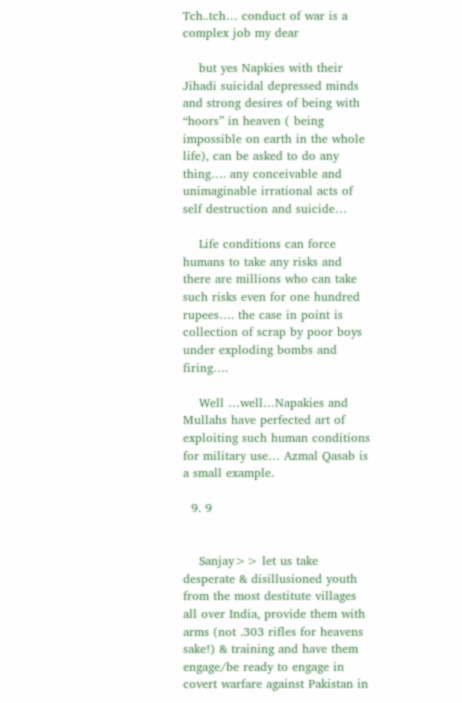Tch..tch… conduct of war is a complex job my dear

    but yes Napkies with their Jihadi suicidal depressed minds and strong desires of being with “hoors” in heaven ( being impossible on earth in the whole life), can be asked to do any thing…. any conceivable and unimaginable irrational acts of self destruction and suicide…

    Life conditions can force humans to take any risks and there are millions who can take such risks even for one hundred rupees…. the case in point is collection of scrap by poor boys under exploding bombs and firing….

    Well …well…Napakies and Mullahs have perfected art of exploiting such human conditions for military use… Azmal Qasab is a small example.

  9. 9


    Sanjay>> let us take desperate & disillusioned youth from the most destitute villages all over India, provide them with arms (not .303 rifles for heavens sake!) & training and have them engage/be ready to engage in covert warfare against Pakistan in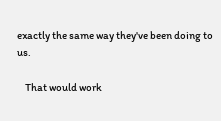exactly the same way they've been doing to us.

    That would work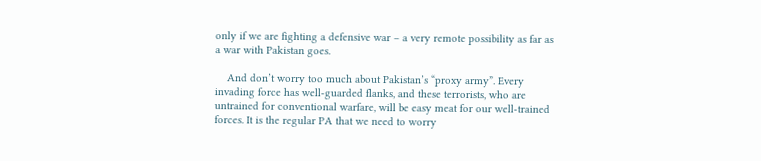only if we are fighting a defensive war – a very remote possibility as far as a war with Pakistan goes.

    And don’t worry too much about Pakistan’s “proxy army”. Every invading force has well-guarded flanks, and these terrorists, who are untrained for conventional warfare, will be easy meat for our well-trained forces. It is the regular PA that we need to worry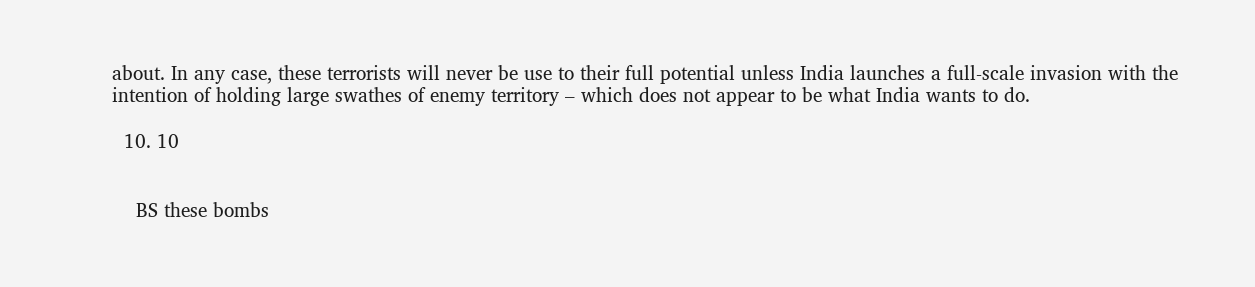about. In any case, these terrorists will never be use to their full potential unless India launches a full-scale invasion with the intention of holding large swathes of enemy territory – which does not appear to be what India wants to do.

  10. 10


    BS these bombs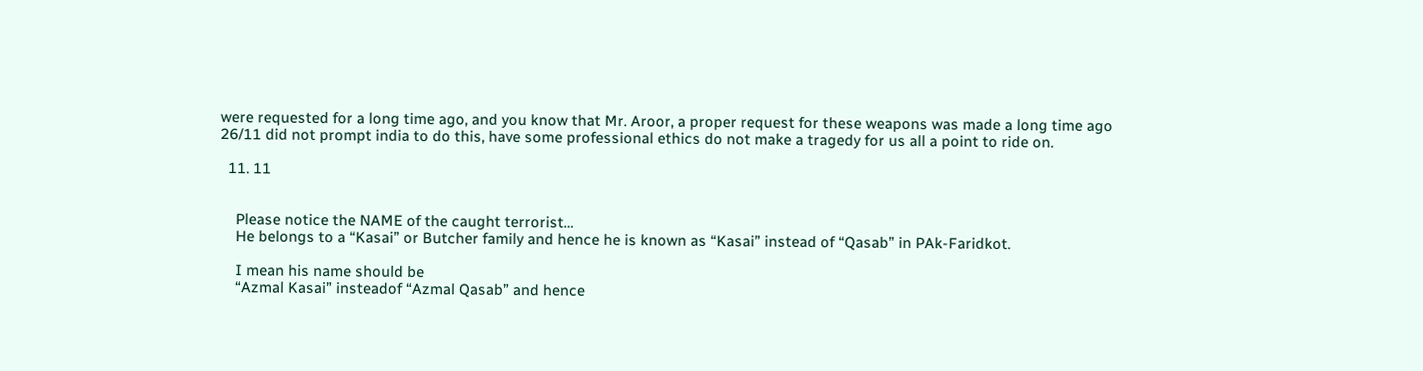were requested for a long time ago, and you know that Mr. Aroor, a proper request for these weapons was made a long time ago 26/11 did not prompt india to do this, have some professional ethics do not make a tragedy for us all a point to ride on.

  11. 11


    Please notice the NAME of the caught terrorist…
    He belongs to a “Kasai” or Butcher family and hence he is known as “Kasai” instead of “Qasab” in PAk-Faridkot.

    I mean his name should be
    “Azmal Kasai” insteadof “Azmal Qasab” and hence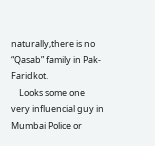naturally,there is no “Qasab” family in Pak-Faridkot.
    Looks some one very influencial guy in Mumbai Police or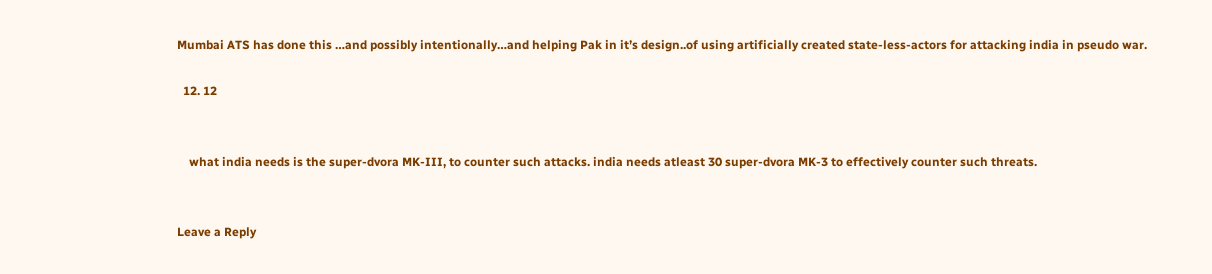Mumbai ATS has done this …and possibly intentionally…and helping Pak in it’s design..of using artificially created state-less-actors for attacking india in pseudo war.

  12. 12


    what india needs is the super-dvora MK-III, to counter such attacks. india needs atleast 30 super-dvora MK-3 to effectively counter such threats.


Leave a Reply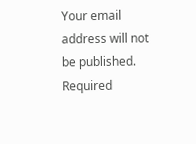Your email address will not be published. Required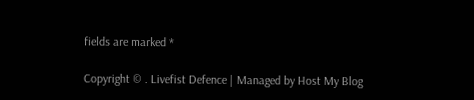fields are marked *

Copyright © . Livefist Defence | Managed by Host My Blog